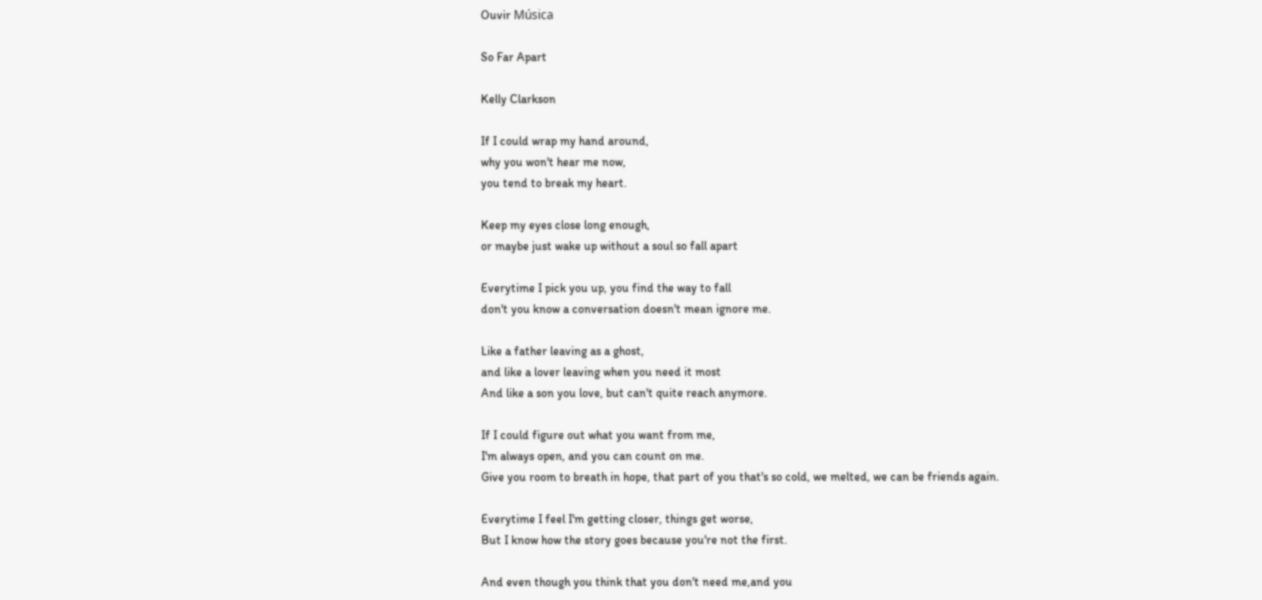Ouvir Música

So Far Apart

Kelly Clarkson

If I could wrap my hand around,
why you won't hear me now,
you tend to break my heart.

Keep my eyes close long enough,
or maybe just wake up without a soul so fall apart

Everytime I pick you up, you find the way to fall
don't you know a conversation doesn't mean ignore me.

Like a father leaving as a ghost,
and like a lover leaving when you need it most
And like a son you love, but can't quite reach anymore.

If I could figure out what you want from me,
I'm always open, and you can count on me.
Give you room to breath in hope, that part of you that's so cold, we melted, we can be friends again.

Everytime I feel I'm getting closer, things get worse,
But I know how the story goes because you're not the first.

And even though you think that you don't need me,and you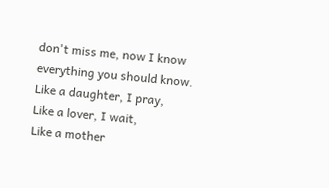don't miss me, now I know everything you should know.
Like a daughter, I pray,
Like a lover, I wait,
Like a mother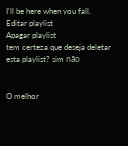I'll be here when you fall.
Editar playlist
Apagar playlist
tem certeza que deseja deletar esta playlist? sim não


O melhor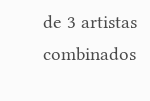de 3 artistas combinados